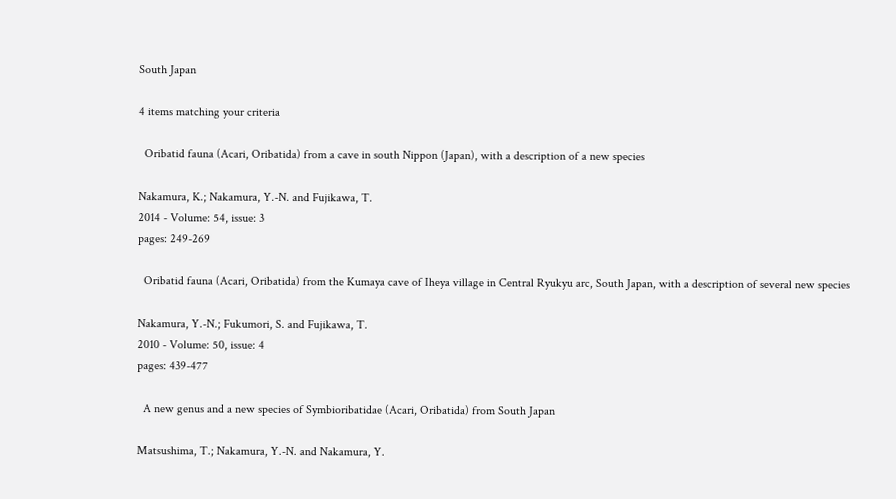South Japan

4 items matching your criteria

  Oribatid fauna (Acari, Oribatida) from a cave in south Nippon (Japan), with a description of a new species

Nakamura, K.; Nakamura, Y.-N. and Fujikawa, T.
2014 - Volume: 54, issue: 3
pages: 249-269

  Oribatid fauna (Acari, Oribatida) from the Kumaya cave of Iheya village in Central Ryukyu arc, South Japan, with a description of several new species

Nakamura, Y.-N.; Fukumori, S. and Fujikawa, T.
2010 - Volume: 50, issue: 4
pages: 439-477

  A new genus and a new species of Symbioribatidae (Acari, Oribatida) from South Japan

Matsushima, T.; Nakamura, Y.-N. and Nakamura, Y.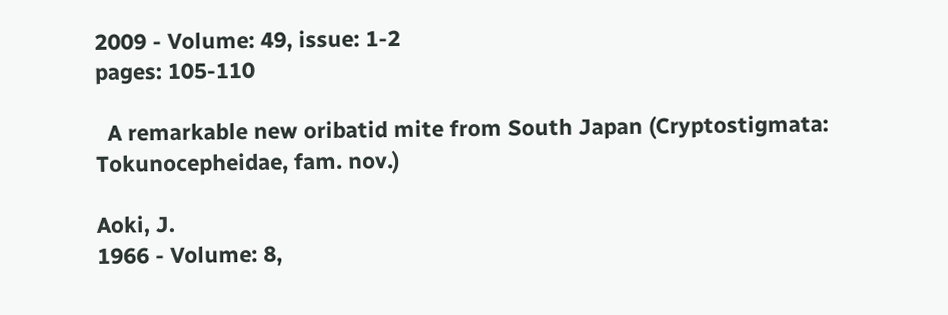2009 - Volume: 49, issue: 1-2
pages: 105-110

  A remarkable new oribatid mite from South Japan (Cryptostigmata: Tokunocepheidae, fam. nov.)

Aoki, J.
1966 - Volume: 8,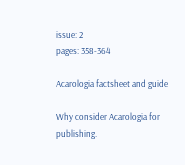issue: 2
pages: 358-364

Acarologia factsheet and guide

Why consider Acarologia for publishing.